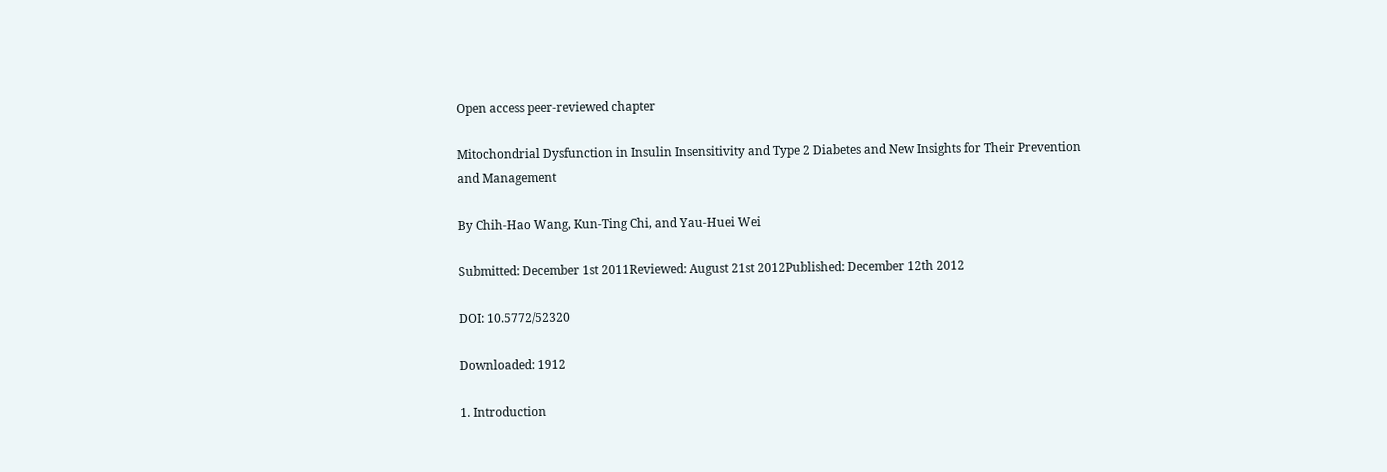Open access peer-reviewed chapter

Mitochondrial Dysfunction in Insulin Insensitivity and Type 2 Diabetes and New Insights for Their Prevention and Management

By Chih-Hao Wang, Kun-Ting Chi, and Yau-Huei Wei

Submitted: December 1st 2011Reviewed: August 21st 2012Published: December 12th 2012

DOI: 10.5772/52320

Downloaded: 1912

1. Introduction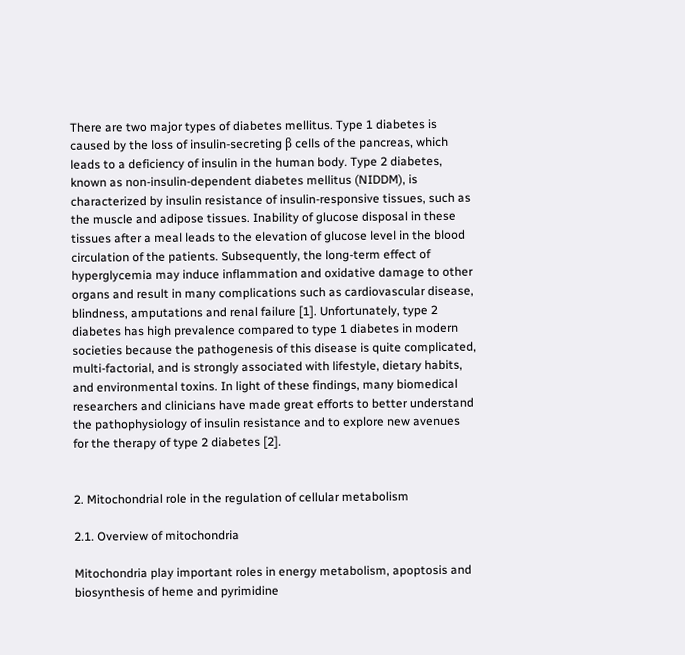There are two major types of diabetes mellitus. Type 1 diabetes is caused by the loss of insulin-secreting β cells of the pancreas, which leads to a deficiency of insulin in the human body. Type 2 diabetes, known as non-insulin-dependent diabetes mellitus (NIDDM), is characterized by insulin resistance of insulin-responsive tissues, such as the muscle and adipose tissues. Inability of glucose disposal in these tissues after a meal leads to the elevation of glucose level in the blood circulation of the patients. Subsequently, the long-term effect of hyperglycemia may induce inflammation and oxidative damage to other organs and result in many complications such as cardiovascular disease, blindness, amputations and renal failure [1]. Unfortunately, type 2 diabetes has high prevalence compared to type 1 diabetes in modern societies because the pathogenesis of this disease is quite complicated, multi-factorial, and is strongly associated with lifestyle, dietary habits, and environmental toxins. In light of these findings, many biomedical researchers and clinicians have made great efforts to better understand the pathophysiology of insulin resistance and to explore new avenues for the therapy of type 2 diabetes [2].


2. Mitochondrial role in the regulation of cellular metabolism

2.1. Overview of mitochondria

Mitochondria play important roles in energy metabolism, apoptosis and biosynthesis of heme and pyrimidine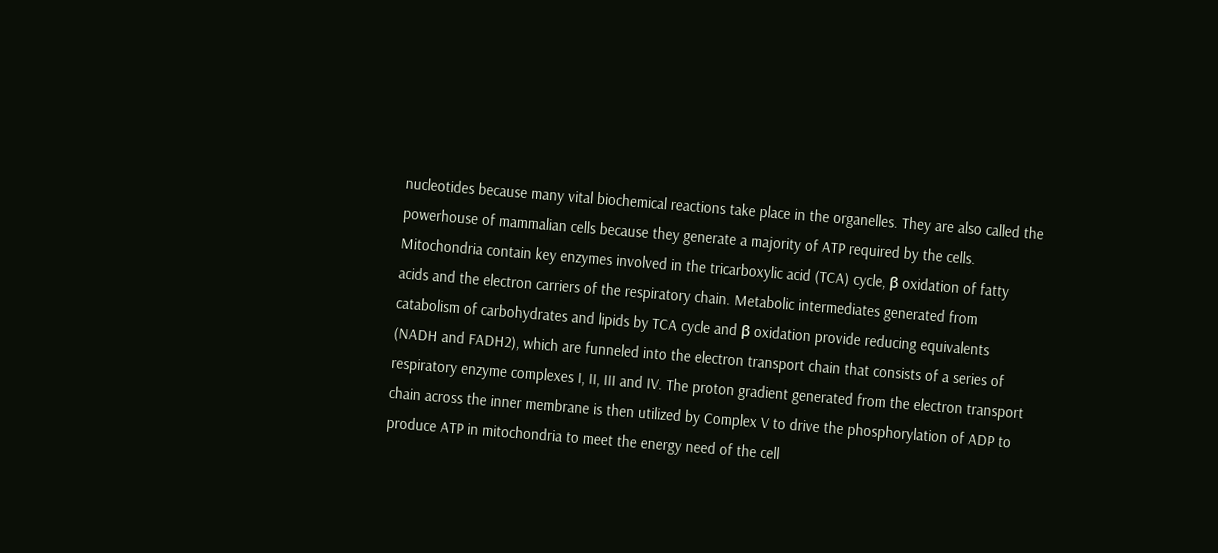nucleotides because many vital biochemical reactions take place in the organelles. They are also called the powerhouse of mammalian cells because they generate a majority of ATP required by the cells. Mitochondria contain key enzymes involved in the tricarboxylic acid (TCA) cycle, β oxidation of fatty acids and the electron carriers of the respiratory chain. Metabolic intermediates generated from catabolism of carbohydrates and lipids by TCA cycle and β oxidation provide reducing equivalents (NADH and FADH2), which are funneled into the electron transport chain that consists of a series of respiratory enzyme complexes I, II, III and IV. The proton gradient generated from the electron transport chain across the inner membrane is then utilized by Complex V to drive the phosphorylation of ADP to produce ATP in mitochondria to meet the energy need of the cell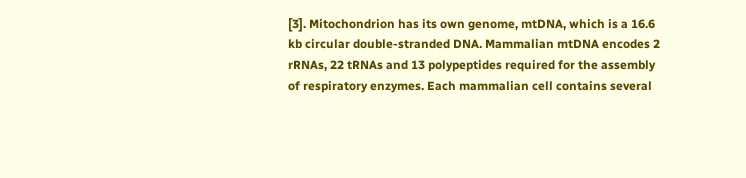[3]. Mitochondrion has its own genome, mtDNA, which is a 16.6 kb circular double-stranded DNA. Mammalian mtDNA encodes 2 rRNAs, 22 tRNAs and 13 polypeptides required for the assembly of respiratory enzymes. Each mammalian cell contains several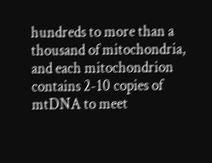hundreds to more than a thousand of mitochondria, and each mitochondrion contains 2-10 copies of mtDNA to meet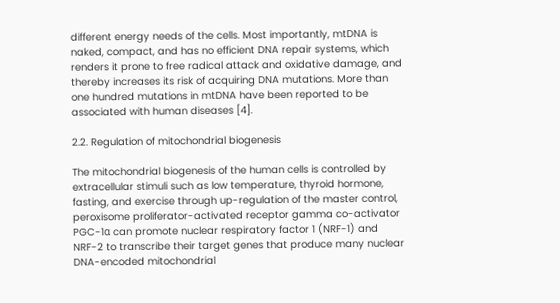different energy needs of the cells. Most importantly, mtDNA is naked, compact, and has no efficient DNA repair systems, which renders it prone to free radical attack and oxidative damage, and thereby increases its risk of acquiring DNA mutations. More than one hundred mutations in mtDNA have been reported to be associated with human diseases [4].

2.2. Regulation of mitochondrial biogenesis

The mitochondrial biogenesis of the human cells is controlled by extracellular stimuli such as low temperature, thyroid hormone, fasting, and exercise through up-regulation of the master control, peroxisome proliferator-activated receptor gamma co-activator PGC-1α can promote nuclear respiratory factor 1 (NRF-1) and NRF-2 to transcribe their target genes that produce many nuclear DNA-encoded mitochondrial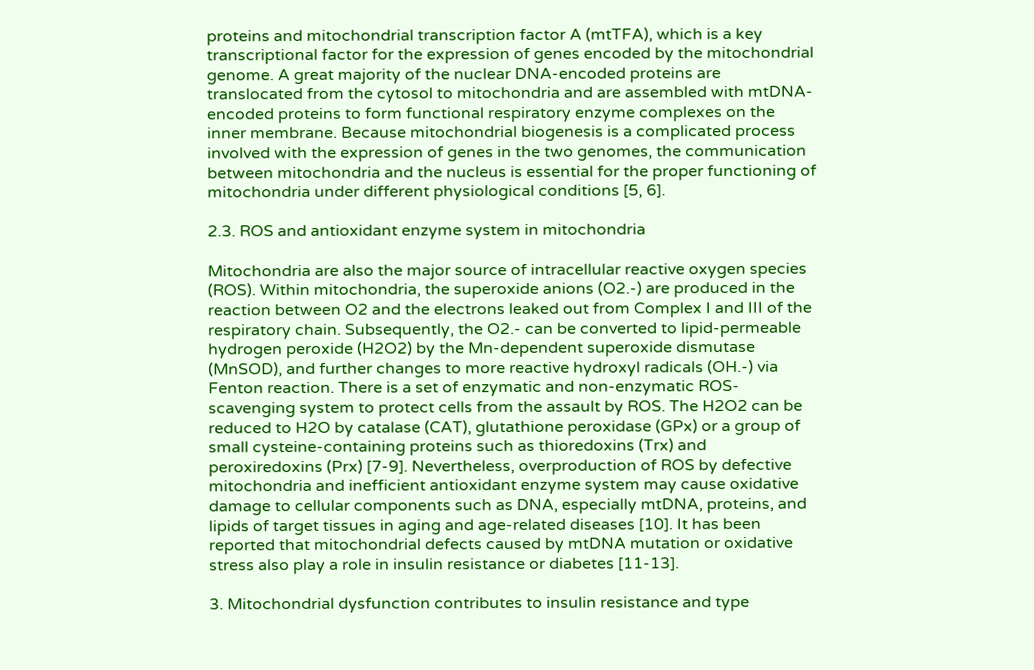proteins and mitochondrial transcription factor A (mtTFA), which is a key transcriptional factor for the expression of genes encoded by the mitochondrial genome. A great majority of the nuclear DNA-encoded proteins are translocated from the cytosol to mitochondria and are assembled with mtDNA-encoded proteins to form functional respiratory enzyme complexes on the inner membrane. Because mitochondrial biogenesis is a complicated process involved with the expression of genes in the two genomes, the communication between mitochondria and the nucleus is essential for the proper functioning of mitochondria under different physiological conditions [5, 6].

2.3. ROS and antioxidant enzyme system in mitochondria

Mitochondria are also the major source of intracellular reactive oxygen species (ROS). Within mitochondria, the superoxide anions (O2.-) are produced in the reaction between O2 and the electrons leaked out from Complex I and III of the respiratory chain. Subsequently, the O2.- can be converted to lipid-permeable hydrogen peroxide (H2O2) by the Mn-dependent superoxide dismutase (MnSOD), and further changes to more reactive hydroxyl radicals (OH.-) via Fenton reaction. There is a set of enzymatic and non-enzymatic ROS-scavenging system to protect cells from the assault by ROS. The H2O2 can be reduced to H2O by catalase (CAT), glutathione peroxidase (GPx) or a group of small cysteine-containing proteins such as thioredoxins (Trx) and peroxiredoxins (Prx) [7-9]. Nevertheless, overproduction of ROS by defective mitochondria and inefficient antioxidant enzyme system may cause oxidative damage to cellular components such as DNA, especially mtDNA, proteins, and lipids of target tissues in aging and age-related diseases [10]. It has been reported that mitochondrial defects caused by mtDNA mutation or oxidative stress also play a role in insulin resistance or diabetes [11-13].

3. Mitochondrial dysfunction contributes to insulin resistance and type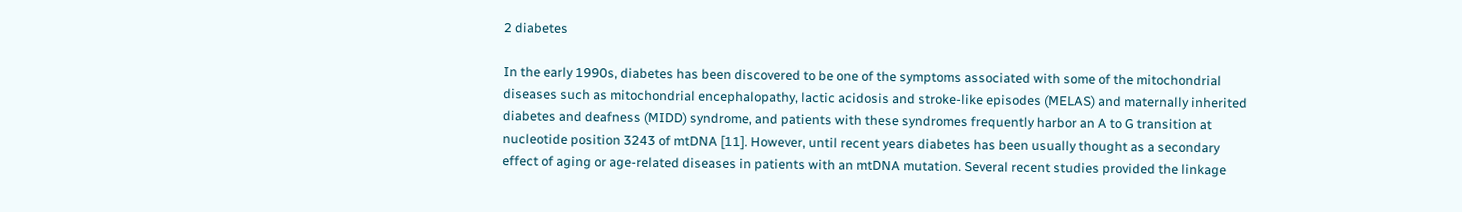2 diabetes

In the early 1990s, diabetes has been discovered to be one of the symptoms associated with some of the mitochondrial diseases such as mitochondrial encephalopathy, lactic acidosis and stroke-like episodes (MELAS) and maternally inherited diabetes and deafness (MIDD) syndrome, and patients with these syndromes frequently harbor an A to G transition at nucleotide position 3243 of mtDNA [11]. However, until recent years diabetes has been usually thought as a secondary effect of aging or age-related diseases in patients with an mtDNA mutation. Several recent studies provided the linkage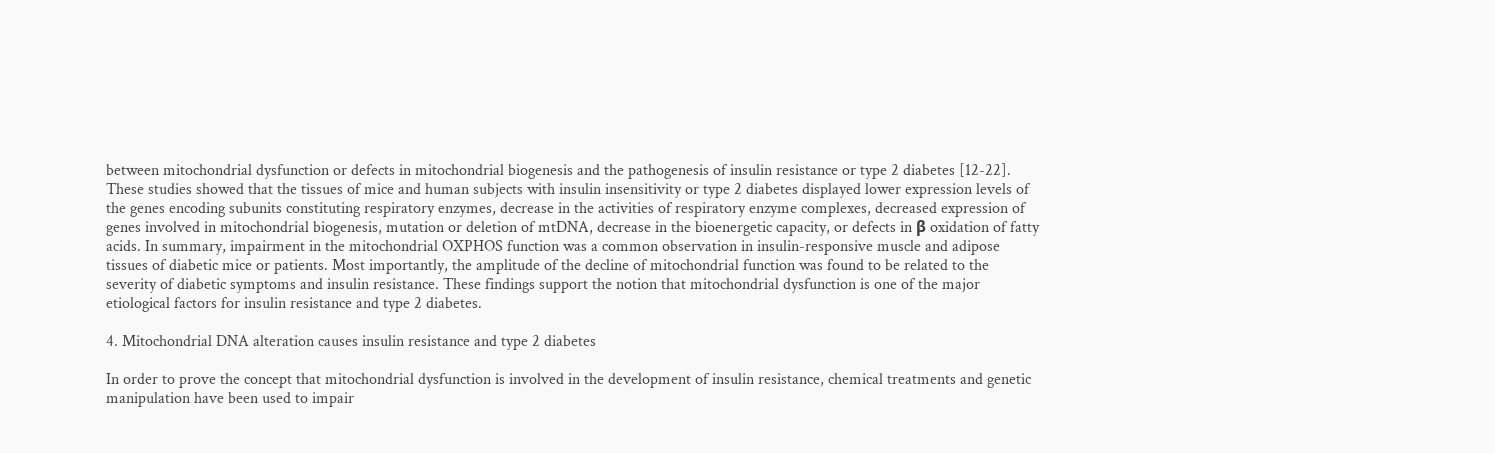between mitochondrial dysfunction or defects in mitochondrial biogenesis and the pathogenesis of insulin resistance or type 2 diabetes [12-22]. These studies showed that the tissues of mice and human subjects with insulin insensitivity or type 2 diabetes displayed lower expression levels of the genes encoding subunits constituting respiratory enzymes, decrease in the activities of respiratory enzyme complexes, decreased expression of genes involved in mitochondrial biogenesis, mutation or deletion of mtDNA, decrease in the bioenergetic capacity, or defects in β oxidation of fatty acids. In summary, impairment in the mitochondrial OXPHOS function was a common observation in insulin-responsive muscle and adipose tissues of diabetic mice or patients. Most importantly, the amplitude of the decline of mitochondrial function was found to be related to the severity of diabetic symptoms and insulin resistance. These findings support the notion that mitochondrial dysfunction is one of the major etiological factors for insulin resistance and type 2 diabetes.

4. Mitochondrial DNA alteration causes insulin resistance and type 2 diabetes

In order to prove the concept that mitochondrial dysfunction is involved in the development of insulin resistance, chemical treatments and genetic manipulation have been used to impair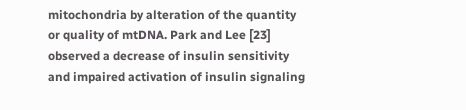mitochondria by alteration of the quantity or quality of mtDNA. Park and Lee [23] observed a decrease of insulin sensitivity and impaired activation of insulin signaling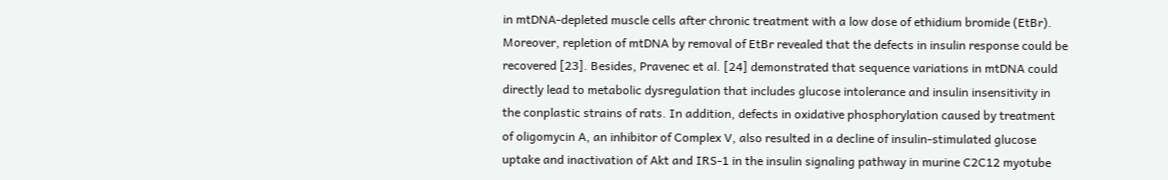in mtDNA-depleted muscle cells after chronic treatment with a low dose of ethidium bromide (EtBr). Moreover, repletion of mtDNA by removal of EtBr revealed that the defects in insulin response could be recovered [23]. Besides, Pravenec et al. [24] demonstrated that sequence variations in mtDNA could directly lead to metabolic dysregulation that includes glucose intolerance and insulin insensitivity in the conplastic strains of rats. In addition, defects in oxidative phosphorylation caused by treatment of oligomycin A, an inhibitor of Complex V, also resulted in a decline of insulin-stimulated glucose uptake and inactivation of Akt and IRS-1 in the insulin signaling pathway in murine C2C12 myotube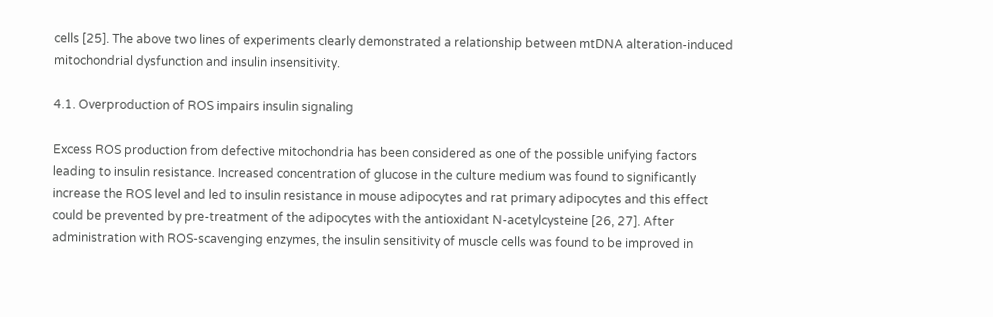cells [25]. The above two lines of experiments clearly demonstrated a relationship between mtDNA alteration-induced mitochondrial dysfunction and insulin insensitivity.

4.1. Overproduction of ROS impairs insulin signaling

Excess ROS production from defective mitochondria has been considered as one of the possible unifying factors leading to insulin resistance. Increased concentration of glucose in the culture medium was found to significantly increase the ROS level and led to insulin resistance in mouse adipocytes and rat primary adipocytes and this effect could be prevented by pre-treatment of the adipocytes with the antioxidant N-acetylcysteine [26, 27]. After administration with ROS-scavenging enzymes, the insulin sensitivity of muscle cells was found to be improved in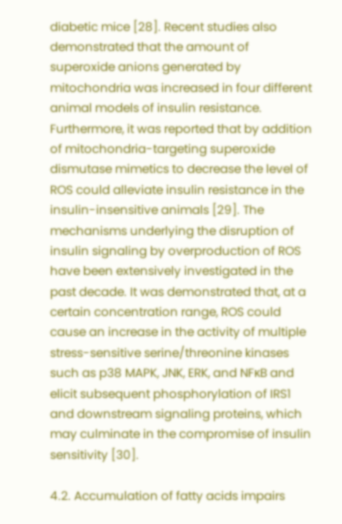diabetic mice [28]. Recent studies also demonstrated that the amount of superoxide anions generated by mitochondria was increased in four different animal models of insulin resistance. Furthermore, it was reported that by addition of mitochondria-targeting superoxide dismutase mimetics to decrease the level of ROS could alleviate insulin resistance in the insulin-insensitive animals [29]. The mechanisms underlying the disruption of insulin signaling by overproduction of ROS have been extensively investigated in the past decade. It was demonstrated that, at a certain concentration range, ROS could cause an increase in the activity of multiple stress-sensitive serine/threonine kinases such as p38 MAPK, JNK, ERK, and NFκB and elicit subsequent phosphorylation of IRS1 and downstream signaling proteins, which may culminate in the compromise of insulin sensitivity [30].

4.2. Accumulation of fatty acids impairs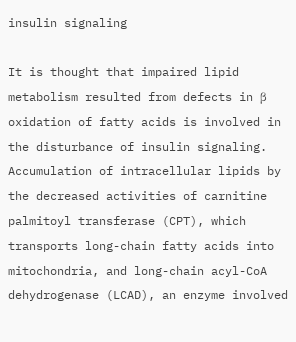insulin signaling

It is thought that impaired lipid metabolism resulted from defects in β oxidation of fatty acids is involved in the disturbance of insulin signaling. Accumulation of intracellular lipids by the decreased activities of carnitine palmitoyl transferase (CPT), which transports long-chain fatty acids into mitochondria, and long-chain acyl-CoA dehydrogenase (LCAD), an enzyme involved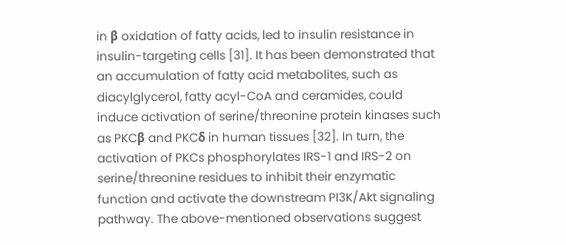in β oxidation of fatty acids, led to insulin resistance in insulin-targeting cells [31]. It has been demonstrated that an accumulation of fatty acid metabolites, such as diacylglycerol, fatty acyl-CoA and ceramides, could induce activation of serine/threonine protein kinases such as PKCβ and PKCδ in human tissues [32]. In turn, the activation of PKCs phosphorylates IRS-1 and IRS-2 on serine/threonine residues to inhibit their enzymatic function and activate the downstream PI3K/Akt signaling pathway. The above-mentioned observations suggest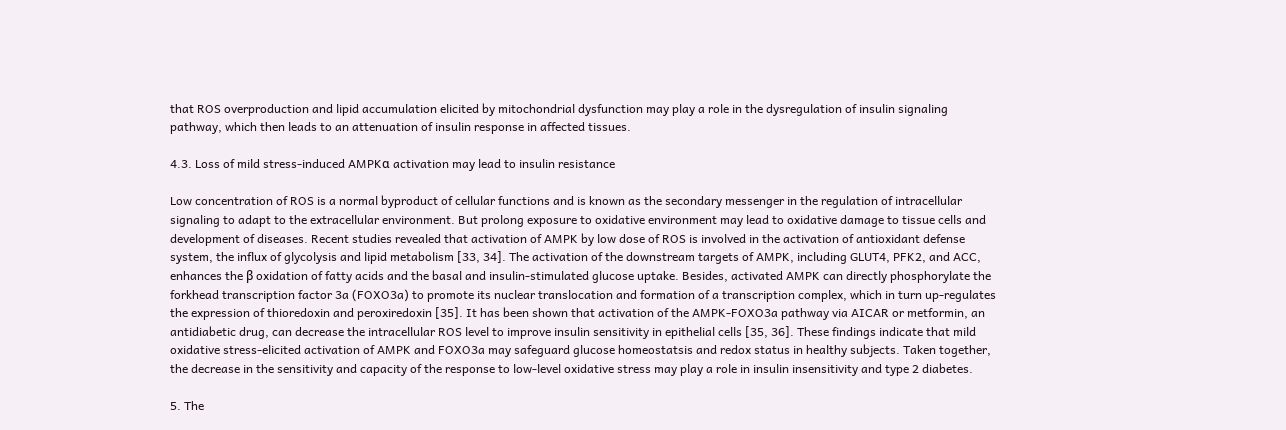that ROS overproduction and lipid accumulation elicited by mitochondrial dysfunction may play a role in the dysregulation of insulin signaling pathway, which then leads to an attenuation of insulin response in affected tissues.

4.3. Loss of mild stress-induced AMPKα activation may lead to insulin resistance

Low concentration of ROS is a normal byproduct of cellular functions and is known as the secondary messenger in the regulation of intracellular signaling to adapt to the extracellular environment. But prolong exposure to oxidative environment may lead to oxidative damage to tissue cells and development of diseases. Recent studies revealed that activation of AMPK by low dose of ROS is involved in the activation of antioxidant defense system, the influx of glycolysis and lipid metabolism [33, 34]. The activation of the downstream targets of AMPK, including GLUT4, PFK2, and ACC, enhances the β oxidation of fatty acids and the basal and insulin-stimulated glucose uptake. Besides, activated AMPK can directly phosphorylate the forkhead transcription factor 3a (FOXO3a) to promote its nuclear translocation and formation of a transcription complex, which in turn up-regulates the expression of thioredoxin and peroxiredoxin [35]. It has been shown that activation of the AMPK-FOXO3a pathway via AICAR or metformin, an antidiabetic drug, can decrease the intracellular ROS level to improve insulin sensitivity in epithelial cells [35, 36]. These findings indicate that mild oxidative stress-elicited activation of AMPK and FOXO3a may safeguard glucose homeostatsis and redox status in healthy subjects. Taken together, the decrease in the sensitivity and capacity of the response to low-level oxidative stress may play a role in insulin insensitivity and type 2 diabetes.

5. The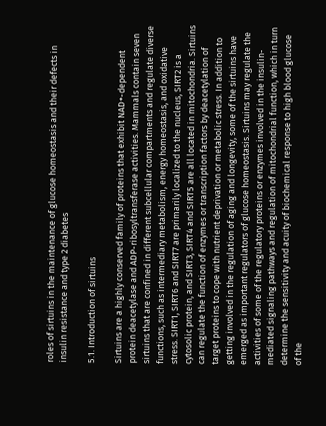roles of sirtuins in the maintenance of glucose homeostasis and their defects in insulin resistance and type 2 diabetes

5.1. Introduction of sirtuins

Sirtuins are a highly conserved family of proteins that exhibit NAD+-dependent protein deacetylase and ADP-ribosyltransferase activities. Mammals contain seven sirtuins that are confined in different subcellular compartments and regulate diverse functions, such as intermediary metabolism, energy homeostasis, and oxidative stress. SIRT1, SIRT6 and SIRT7 are primarily localized to the nucleus, SIRT2 is a cytosolic protein, and SIRT3, SIRT4 and SIRT5 are all located in mitochondria. Sirtuins can regulate the function of enzymes or transcription factors by deacetylation of target proteins to cope with nutrient deprivation or metabolic stress. In addition to getting involved in the regulation of aging and longevity, some of the sirtuins have emerged as important regulators of glucose homeostasis. Sirtuins may regulate the activities of some of the regulatory proteins or enzymes involved in the insulin-mediated signaling pathways and regulation of mitochondrial function, which in turn determine the sensitivity and acuity of biochemical response to high blood glucose of the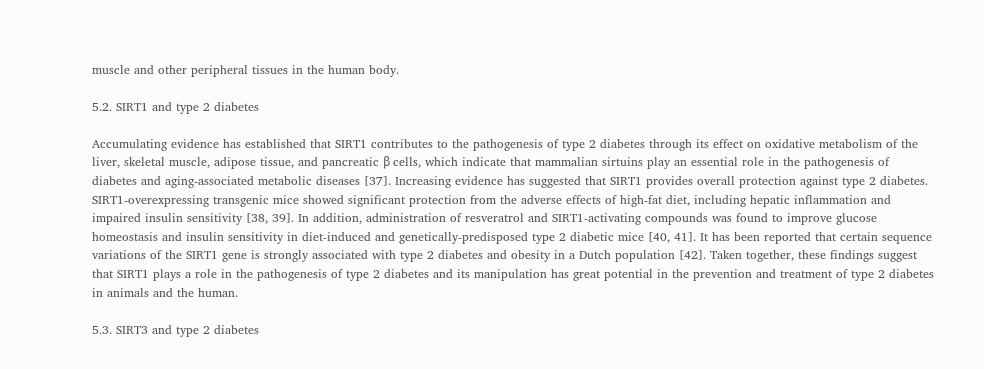muscle and other peripheral tissues in the human body.

5.2. SIRT1 and type 2 diabetes

Accumulating evidence has established that SIRT1 contributes to the pathogenesis of type 2 diabetes through its effect on oxidative metabolism of the liver, skeletal muscle, adipose tissue, and pancreatic β cells, which indicate that mammalian sirtuins play an essential role in the pathogenesis of diabetes and aging-associated metabolic diseases [37]. Increasing evidence has suggested that SIRT1 provides overall protection against type 2 diabetes. SIRT1-overexpressing transgenic mice showed significant protection from the adverse effects of high-fat diet, including hepatic inflammation and impaired insulin sensitivity [38, 39]. In addition, administration of resveratrol and SIRT1-activating compounds was found to improve glucose homeostasis and insulin sensitivity in diet-induced and genetically-predisposed type 2 diabetic mice [40, 41]. It has been reported that certain sequence variations of the SIRT1 gene is strongly associated with type 2 diabetes and obesity in a Dutch population [42]. Taken together, these findings suggest that SIRT1 plays a role in the pathogenesis of type 2 diabetes and its manipulation has great potential in the prevention and treatment of type 2 diabetes in animals and the human.

5.3. SIRT3 and type 2 diabetes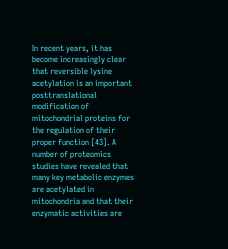In recent years, it has become increasingly clear that reversible lysine acetylation is an important posttranslational modification of mitochondrial proteins for the regulation of their proper function [43]. A number of proteomics studies have revealed that many key metabolic enzymes are acetylated in mitochondria and that their enzymatic activities are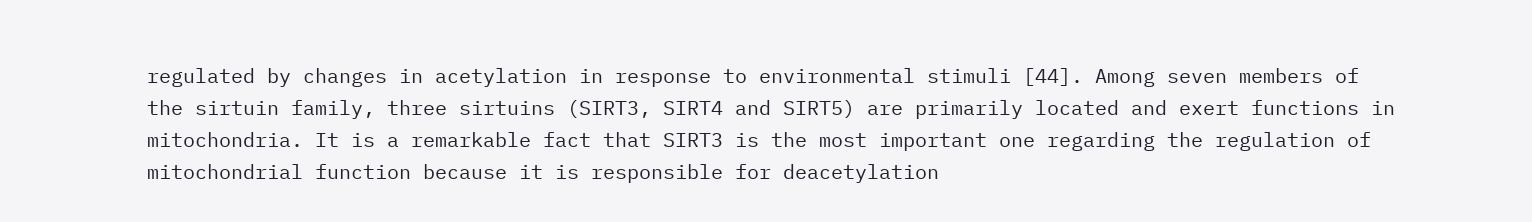regulated by changes in acetylation in response to environmental stimuli [44]. Among seven members of the sirtuin family, three sirtuins (SIRT3, SIRT4 and SIRT5) are primarily located and exert functions in mitochondria. It is a remarkable fact that SIRT3 is the most important one regarding the regulation of mitochondrial function because it is responsible for deacetylation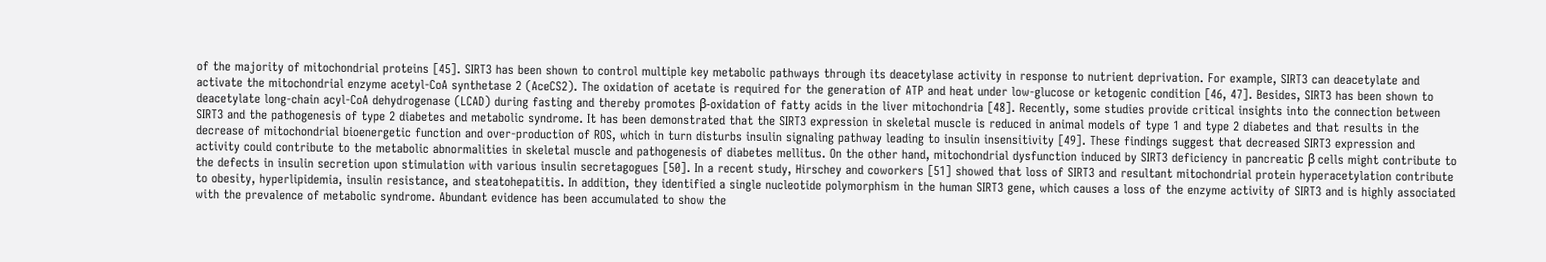of the majority of mitochondrial proteins [45]. SIRT3 has been shown to control multiple key metabolic pathways through its deacetylase activity in response to nutrient deprivation. For example, SIRT3 can deacetylate and activate the mitochondrial enzyme acetyl-CoA synthetase 2 (AceCS2). The oxidation of acetate is required for the generation of ATP and heat under low-glucose or ketogenic condition [46, 47]. Besides, SIRT3 has been shown to deacetylate long-chain acyl-CoA dehydrogenase (LCAD) during fasting and thereby promotes β-oxidation of fatty acids in the liver mitochondria [48]. Recently, some studies provide critical insights into the connection between SIRT3 and the pathogenesis of type 2 diabetes and metabolic syndrome. It has been demonstrated that the SIRT3 expression in skeletal muscle is reduced in animal models of type 1 and type 2 diabetes and that results in the decrease of mitochondrial bioenergetic function and over-production of ROS, which in turn disturbs insulin signaling pathway leading to insulin insensitivity [49]. These findings suggest that decreased SIRT3 expression and activity could contribute to the metabolic abnormalities in skeletal muscle and pathogenesis of diabetes mellitus. On the other hand, mitochondrial dysfunction induced by SIRT3 deficiency in pancreatic β cells might contribute to the defects in insulin secretion upon stimulation with various insulin secretagogues [50]. In a recent study, Hirschey and coworkers [51] showed that loss of SIRT3 and resultant mitochondrial protein hyperacetylation contribute to obesity, hyperlipidemia, insulin resistance, and steatohepatitis. In addition, they identified a single nucleotide polymorphism in the human SIRT3 gene, which causes a loss of the enzyme activity of SIRT3 and is highly associated with the prevalence of metabolic syndrome. Abundant evidence has been accumulated to show the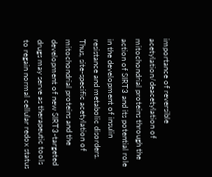importance of reversible acetylation/deacetylation of mitochondrial proteins through the action of SIRT3 and its potential role in the development of insulin resistance and metabolic disorders. Thus, site-specific acetylation of mitochondrial proteins and the development of new SIRT3-targeted drugs may serve as therapeutic tools to regain normal cellular redox status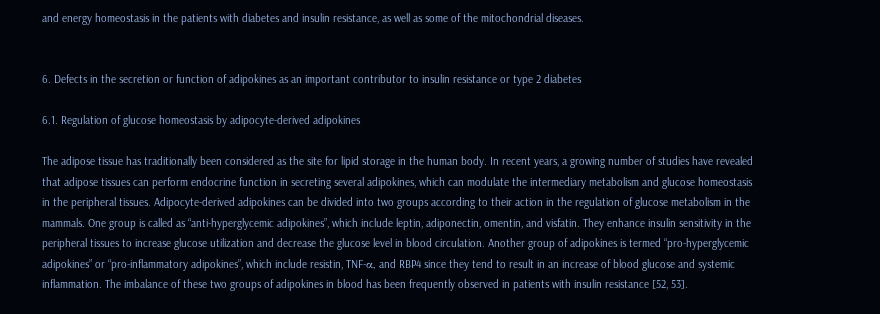and energy homeostasis in the patients with diabetes and insulin resistance, as well as some of the mitochondrial diseases.


6. Defects in the secretion or function of adipokines as an important contributor to insulin resistance or type 2 diabetes

6.1. Regulation of glucose homeostasis by adipocyte-derived adipokines

The adipose tissue has traditionally been considered as the site for lipid storage in the human body. In recent years, a growing number of studies have revealed that adipose tissues can perform endocrine function in secreting several adipokines, which can modulate the intermediary metabolism and glucose homeostasis in the peripheral tissues. Adipocyte-derived adipokines can be divided into two groups according to their action in the regulation of glucose metabolism in the mammals. One group is called as “anti-hyperglycemic adipokines”, which include leptin, adiponectin, omentin, and visfatin. They enhance insulin sensitivity in the peripheral tissues to increase glucose utilization and decrease the glucose level in blood circulation. Another group of adipokines is termed “pro-hyperglycemic adipokines” or “pro-inflammatory adipokines”, which include resistin, TNF-α, and RBP4 since they tend to result in an increase of blood glucose and systemic inflammation. The imbalance of these two groups of adipokines in blood has been frequently observed in patients with insulin resistance [52, 53].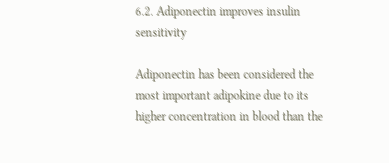6.2. Adiponectin improves insulin sensitivity

Adiponectin has been considered the most important adipokine due to its higher concentration in blood than the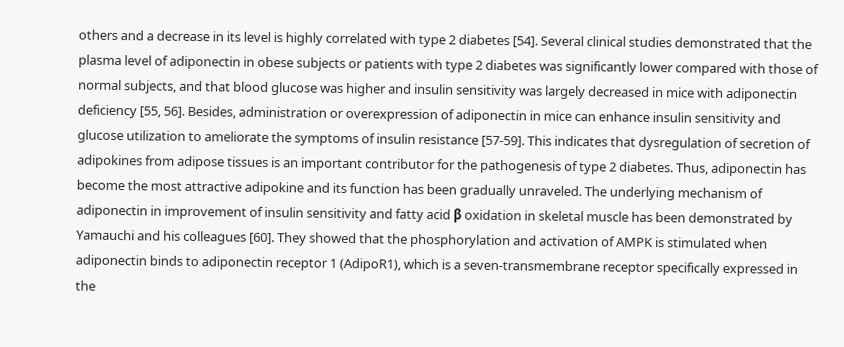others and a decrease in its level is highly correlated with type 2 diabetes [54]. Several clinical studies demonstrated that the plasma level of adiponectin in obese subjects or patients with type 2 diabetes was significantly lower compared with those of normal subjects, and that blood glucose was higher and insulin sensitivity was largely decreased in mice with adiponectin deficiency [55, 56]. Besides, administration or overexpression of adiponectin in mice can enhance insulin sensitivity and glucose utilization to ameliorate the symptoms of insulin resistance [57-59]. This indicates that dysregulation of secretion of adipokines from adipose tissues is an important contributor for the pathogenesis of type 2 diabetes. Thus, adiponectin has become the most attractive adipokine and its function has been gradually unraveled. The underlying mechanism of adiponectin in improvement of insulin sensitivity and fatty acid β oxidation in skeletal muscle has been demonstrated by Yamauchi and his colleagues [60]. They showed that the phosphorylation and activation of AMPK is stimulated when adiponectin binds to adiponectin receptor 1 (AdipoR1), which is a seven-transmembrane receptor specifically expressed in the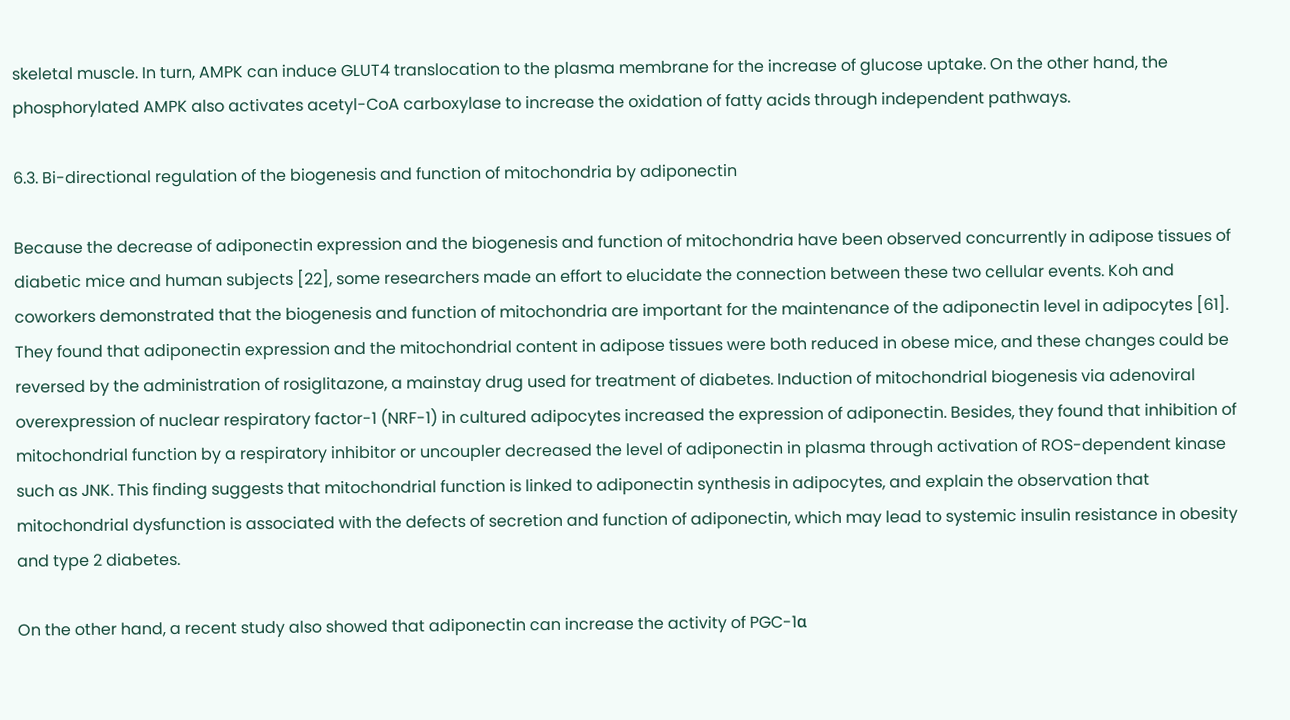skeletal muscle. In turn, AMPK can induce GLUT4 translocation to the plasma membrane for the increase of glucose uptake. On the other hand, the phosphorylated AMPK also activates acetyl-CoA carboxylase to increase the oxidation of fatty acids through independent pathways.

6.3. Bi-directional regulation of the biogenesis and function of mitochondria by adiponectin

Because the decrease of adiponectin expression and the biogenesis and function of mitochondria have been observed concurrently in adipose tissues of diabetic mice and human subjects [22], some researchers made an effort to elucidate the connection between these two cellular events. Koh and coworkers demonstrated that the biogenesis and function of mitochondria are important for the maintenance of the adiponectin level in adipocytes [61]. They found that adiponectin expression and the mitochondrial content in adipose tissues were both reduced in obese mice, and these changes could be reversed by the administration of rosiglitazone, a mainstay drug used for treatment of diabetes. Induction of mitochondrial biogenesis via adenoviral overexpression of nuclear respiratory factor-1 (NRF-1) in cultured adipocytes increased the expression of adiponectin. Besides, they found that inhibition of mitochondrial function by a respiratory inhibitor or uncoupler decreased the level of adiponectin in plasma through activation of ROS-dependent kinase such as JNK. This finding suggests that mitochondrial function is linked to adiponectin synthesis in adipocytes, and explain the observation that mitochondrial dysfunction is associated with the defects of secretion and function of adiponectin, which may lead to systemic insulin resistance in obesity and type 2 diabetes.

On the other hand, a recent study also showed that adiponectin can increase the activity of PGC-1α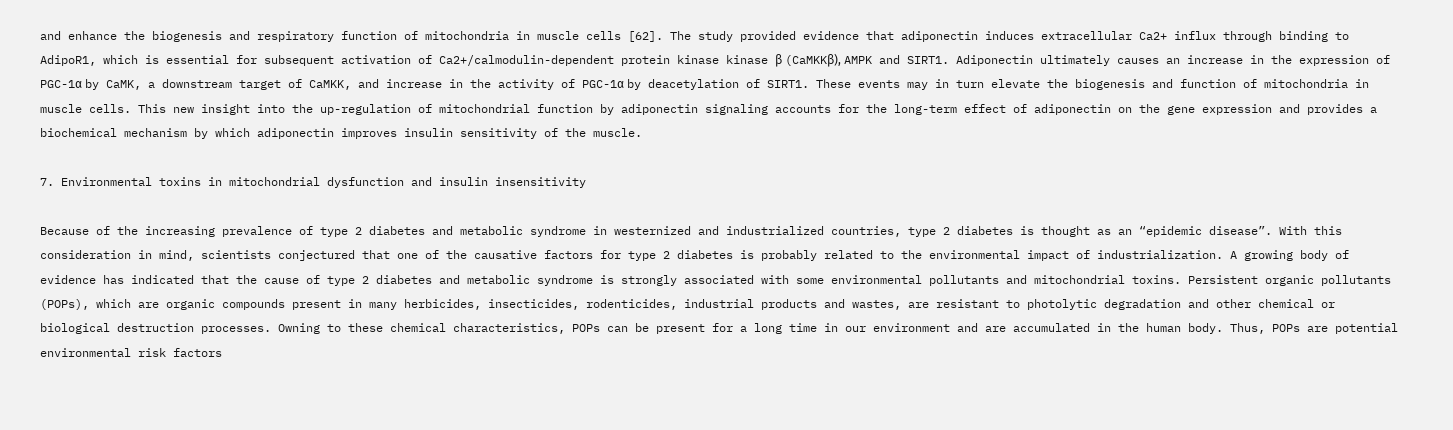and enhance the biogenesis and respiratory function of mitochondria in muscle cells [62]. The study provided evidence that adiponectin induces extracellular Ca2+ influx through binding to AdipoR1, which is essential for subsequent activation of Ca2+/calmodulin-dependent protein kinase kinase β (CaMKKβ), AMPK and SIRT1. Adiponectin ultimately causes an increase in the expression of PGC-1α by CaMK, a downstream target of CaMKK, and increase in the activity of PGC-1α by deacetylation of SIRT1. These events may in turn elevate the biogenesis and function of mitochondria in muscle cells. This new insight into the up-regulation of mitochondrial function by adiponectin signaling accounts for the long-term effect of adiponectin on the gene expression and provides a biochemical mechanism by which adiponectin improves insulin sensitivity of the muscle.

7. Environmental toxins in mitochondrial dysfunction and insulin insensitivity

Because of the increasing prevalence of type 2 diabetes and metabolic syndrome in westernized and industrialized countries, type 2 diabetes is thought as an “epidemic disease”. With this consideration in mind, scientists conjectured that one of the causative factors for type 2 diabetes is probably related to the environmental impact of industrialization. A growing body of evidence has indicated that the cause of type 2 diabetes and metabolic syndrome is strongly associated with some environmental pollutants and mitochondrial toxins. Persistent organic pollutants (POPs), which are organic compounds present in many herbicides, insecticides, rodenticides, industrial products and wastes, are resistant to photolytic degradation and other chemical or biological destruction processes. Owning to these chemical characteristics, POPs can be present for a long time in our environment and are accumulated in the human body. Thus, POPs are potential environmental risk factors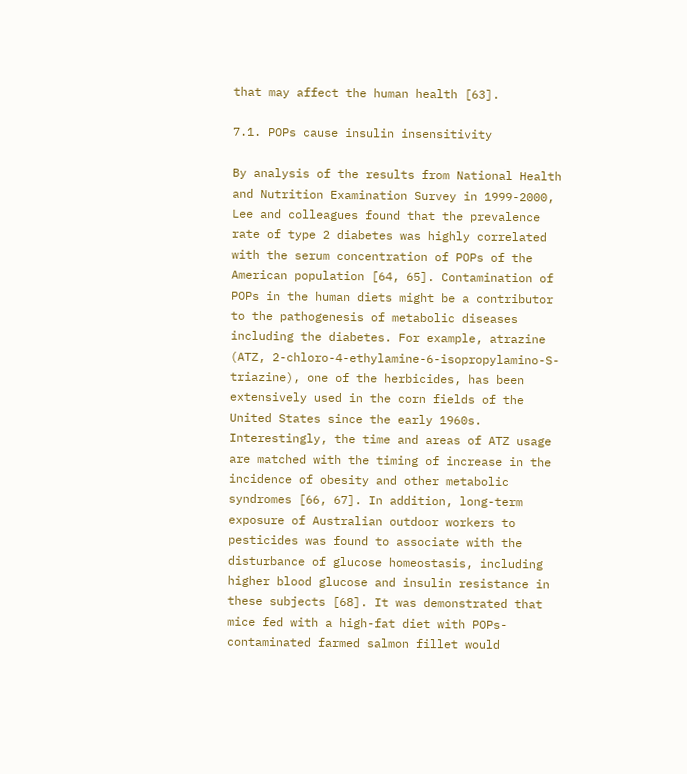that may affect the human health [63].

7.1. POPs cause insulin insensitivity

By analysis of the results from National Health and Nutrition Examination Survey in 1999-2000, Lee and colleagues found that the prevalence rate of type 2 diabetes was highly correlated with the serum concentration of POPs of the American population [64, 65]. Contamination of POPs in the human diets might be a contributor to the pathogenesis of metabolic diseases including the diabetes. For example, atrazine (ATZ, 2-chloro-4-ethylamine-6-isopropylamino-S-triazine), one of the herbicides, has been extensively used in the corn fields of the United States since the early 1960s. Interestingly, the time and areas of ATZ usage are matched with the timing of increase in the incidence of obesity and other metabolic syndromes [66, 67]. In addition, long-term exposure of Australian outdoor workers to pesticides was found to associate with the disturbance of glucose homeostasis, including higher blood glucose and insulin resistance in these subjects [68]. It was demonstrated that mice fed with a high-fat diet with POPs-contaminated farmed salmon fillet would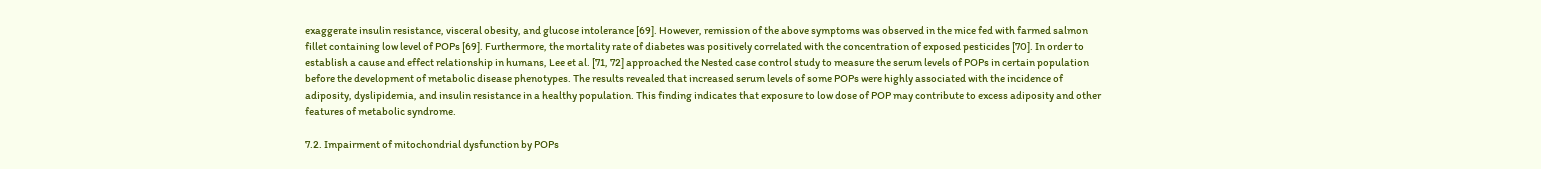exaggerate insulin resistance, visceral obesity, and glucose intolerance [69]. However, remission of the above symptoms was observed in the mice fed with farmed salmon fillet containing low level of POPs [69]. Furthermore, the mortality rate of diabetes was positively correlated with the concentration of exposed pesticides [70]. In order to establish a cause and effect relationship in humans, Lee et al. [71, 72] approached the Nested case control study to measure the serum levels of POPs in certain population before the development of metabolic disease phenotypes. The results revealed that increased serum levels of some POPs were highly associated with the incidence of adiposity, dyslipidemia, and insulin resistance in a healthy population. This finding indicates that exposure to low dose of POP may contribute to excess adiposity and other features of metabolic syndrome.

7.2. Impairment of mitochondrial dysfunction by POPs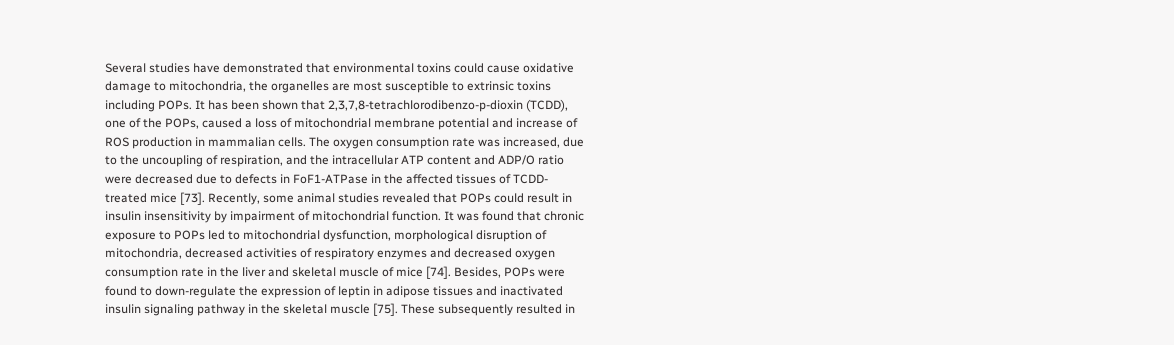Several studies have demonstrated that environmental toxins could cause oxidative damage to mitochondria, the organelles are most susceptible to extrinsic toxins including POPs. It has been shown that 2,3,7,8-tetrachlorodibenzo-p-dioxin (TCDD), one of the POPs, caused a loss of mitochondrial membrane potential and increase of ROS production in mammalian cells. The oxygen consumption rate was increased, due to the uncoupling of respiration, and the intracellular ATP content and ADP/O ratio were decreased due to defects in FoF1-ATPase in the affected tissues of TCDD-treated mice [73]. Recently, some animal studies revealed that POPs could result in insulin insensitivity by impairment of mitochondrial function. It was found that chronic exposure to POPs led to mitochondrial dysfunction, morphological disruption of mitochondria, decreased activities of respiratory enzymes and decreased oxygen consumption rate in the liver and skeletal muscle of mice [74]. Besides, POPs were found to down-regulate the expression of leptin in adipose tissues and inactivated insulin signaling pathway in the skeletal muscle [75]. These subsequently resulted in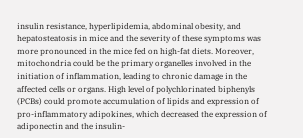insulin resistance, hyperlipidemia, abdominal obesity, and hepatosteatosis in mice and the severity of these symptoms was more pronounced in the mice fed on high-fat diets. Moreover, mitochondria could be the primary organelles involved in the initiation of inflammation, leading to chronic damage in the affected cells or organs. High level of polychlorinated biphenyls (PCBs) could promote accumulation of lipids and expression of pro-inflammatory adipokines, which decreased the expression of adiponectin and the insulin-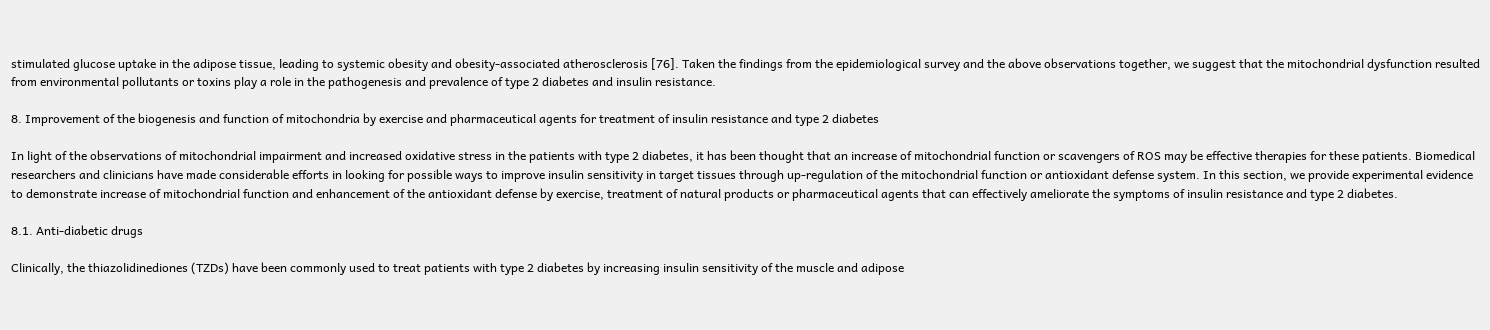stimulated glucose uptake in the adipose tissue, leading to systemic obesity and obesity-associated atherosclerosis [76]. Taken the findings from the epidemiological survey and the above observations together, we suggest that the mitochondrial dysfunction resulted from environmental pollutants or toxins play a role in the pathogenesis and prevalence of type 2 diabetes and insulin resistance.

8. Improvement of the biogenesis and function of mitochondria by exercise and pharmaceutical agents for treatment of insulin resistance and type 2 diabetes

In light of the observations of mitochondrial impairment and increased oxidative stress in the patients with type 2 diabetes, it has been thought that an increase of mitochondrial function or scavengers of ROS may be effective therapies for these patients. Biomedical researchers and clinicians have made considerable efforts in looking for possible ways to improve insulin sensitivity in target tissues through up-regulation of the mitochondrial function or antioxidant defense system. In this section, we provide experimental evidence to demonstrate increase of mitochondrial function and enhancement of the antioxidant defense by exercise, treatment of natural products or pharmaceutical agents that can effectively ameliorate the symptoms of insulin resistance and type 2 diabetes.

8.1. Anti-diabetic drugs

Clinically, the thiazolidinediones (TZDs) have been commonly used to treat patients with type 2 diabetes by increasing insulin sensitivity of the muscle and adipose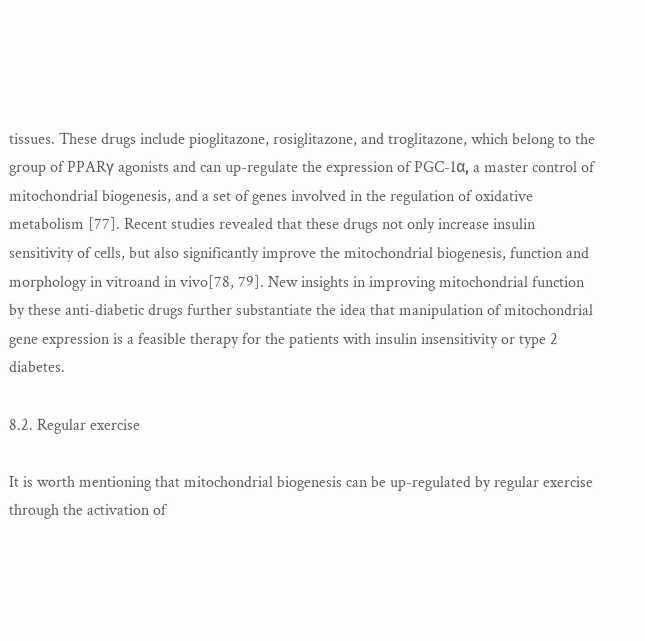tissues. These drugs include pioglitazone, rosiglitazone, and troglitazone, which belong to the group of PPARγ agonists and can up-regulate the expression of PGC-1α, a master control of mitochondrial biogenesis, and a set of genes involved in the regulation of oxidative metabolism [77]. Recent studies revealed that these drugs not only increase insulin sensitivity of cells, but also significantly improve the mitochondrial biogenesis, function and morphology in vitroand in vivo[78, 79]. New insights in improving mitochondrial function by these anti-diabetic drugs further substantiate the idea that manipulation of mitochondrial gene expression is a feasible therapy for the patients with insulin insensitivity or type 2 diabetes.

8.2. Regular exercise

It is worth mentioning that mitochondrial biogenesis can be up-regulated by regular exercise through the activation of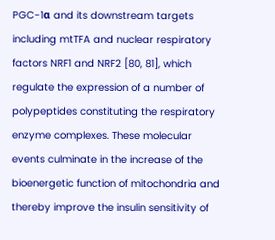PGC-1α and its downstream targets including mtTFA and nuclear respiratory factors NRF1 and NRF2 [80, 81], which regulate the expression of a number of polypeptides constituting the respiratory enzyme complexes. These molecular events culminate in the increase of the bioenergetic function of mitochondria and thereby improve the insulin sensitivity of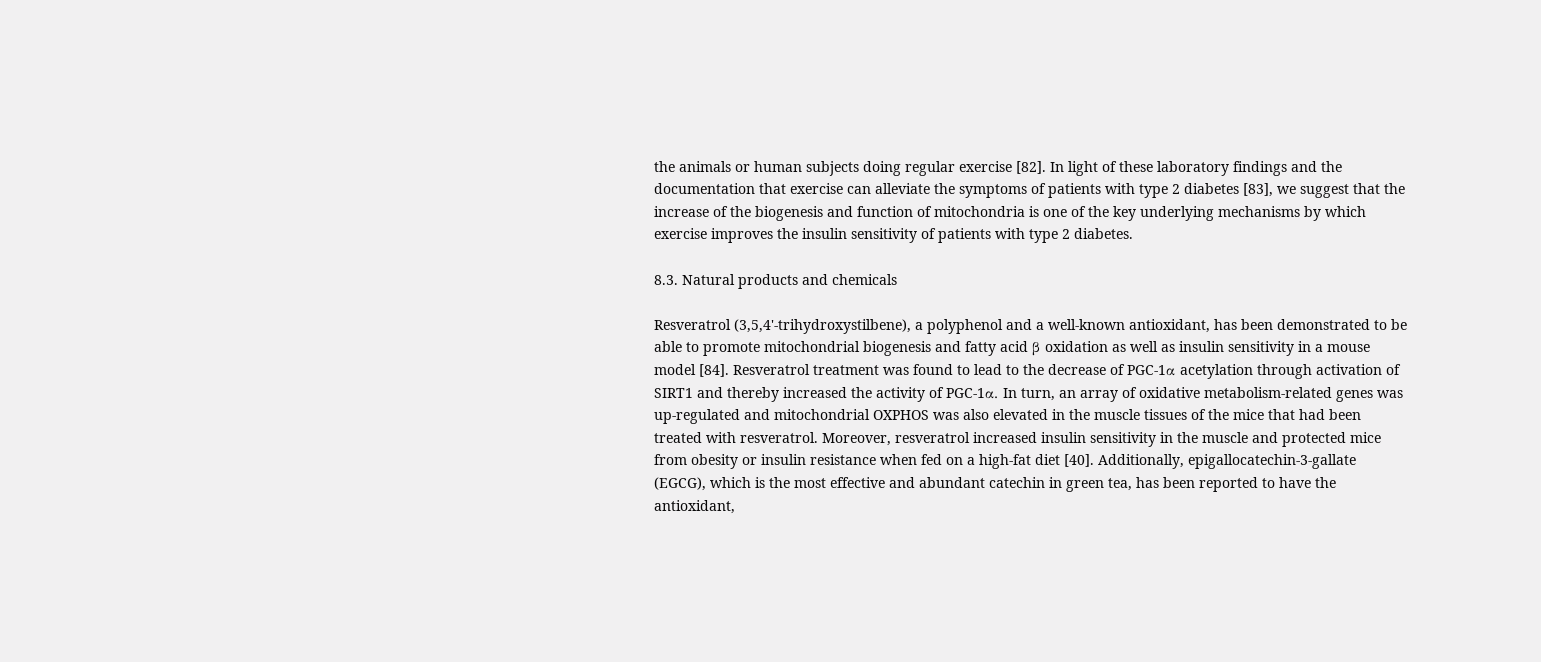the animals or human subjects doing regular exercise [82]. In light of these laboratory findings and the documentation that exercise can alleviate the symptoms of patients with type 2 diabetes [83], we suggest that the increase of the biogenesis and function of mitochondria is one of the key underlying mechanisms by which exercise improves the insulin sensitivity of patients with type 2 diabetes.

8.3. Natural products and chemicals

Resveratrol (3,5,4'-trihydroxystilbene), a polyphenol and a well-known antioxidant, has been demonstrated to be able to promote mitochondrial biogenesis and fatty acid β oxidation as well as insulin sensitivity in a mouse model [84]. Resveratrol treatment was found to lead to the decrease of PGC-1α acetylation through activation of SIRT1 and thereby increased the activity of PGC-1α. In turn, an array of oxidative metabolism-related genes was up-regulated and mitochondrial OXPHOS was also elevated in the muscle tissues of the mice that had been treated with resveratrol. Moreover, resveratrol increased insulin sensitivity in the muscle and protected mice from obesity or insulin resistance when fed on a high-fat diet [40]. Additionally, epigallocatechin-3-gallate (EGCG), which is the most effective and abundant catechin in green tea, has been reported to have the antioxidant,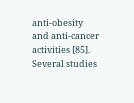anti-obesity and anti-cancer activities [85]. Several studies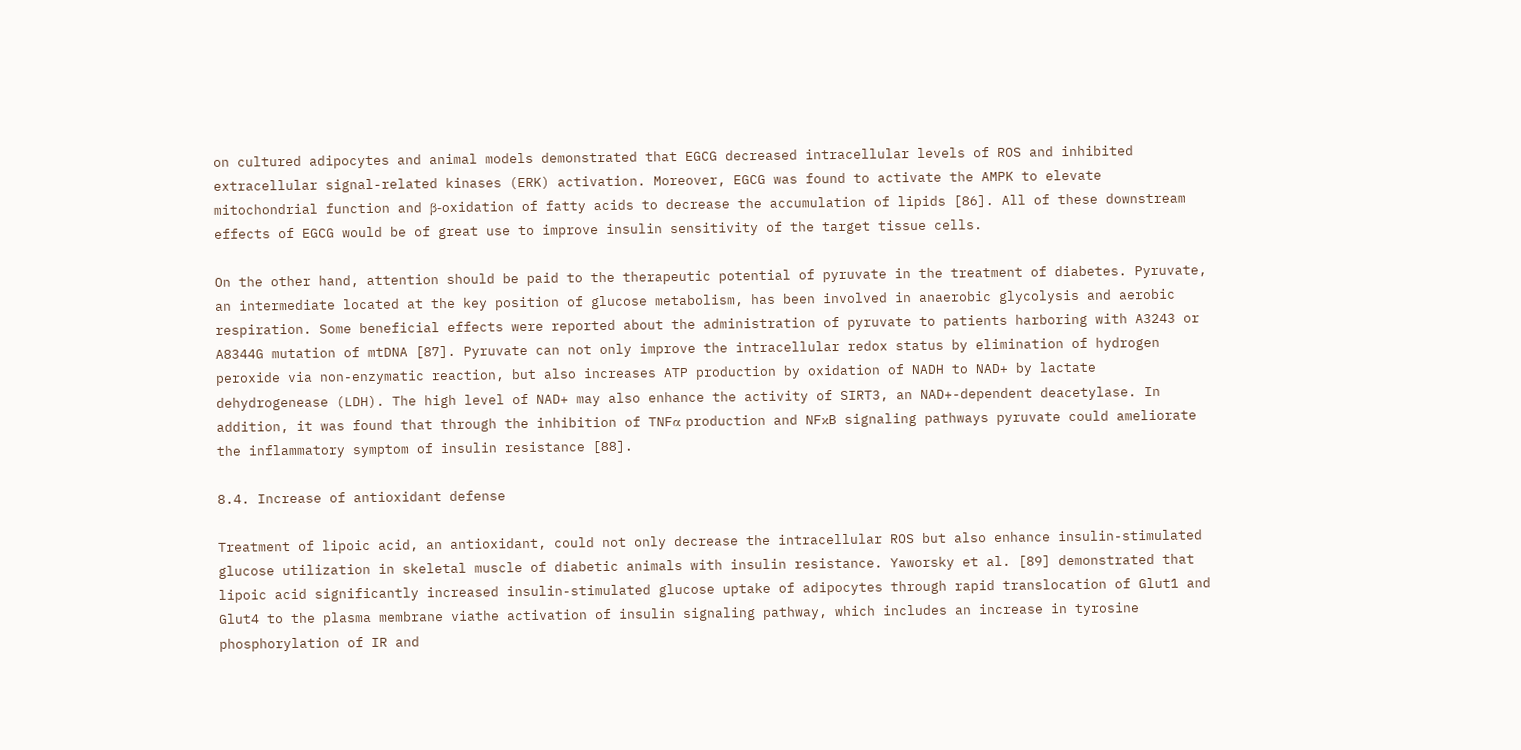on cultured adipocytes and animal models demonstrated that EGCG decreased intracellular levels of ROS and inhibited extracellular signal-related kinases (ERK) activation. Moreover, EGCG was found to activate the AMPK to elevate mitochondrial function and β-oxidation of fatty acids to decrease the accumulation of lipids [86]. All of these downstream effects of EGCG would be of great use to improve insulin sensitivity of the target tissue cells.

On the other hand, attention should be paid to the therapeutic potential of pyruvate in the treatment of diabetes. Pyruvate, an intermediate located at the key position of glucose metabolism, has been involved in anaerobic glycolysis and aerobic respiration. Some beneficial effects were reported about the administration of pyruvate to patients harboring with A3243 or A8344G mutation of mtDNA [87]. Pyruvate can not only improve the intracellular redox status by elimination of hydrogen peroxide via non-enzymatic reaction, but also increases ATP production by oxidation of NADH to NAD+ by lactate dehydrogenease (LDH). The high level of NAD+ may also enhance the activity of SIRT3, an NAD+-dependent deacetylase. In addition, it was found that through the inhibition of TNFα production and NFκB signaling pathways pyruvate could ameliorate the inflammatory symptom of insulin resistance [88].

8.4. Increase of antioxidant defense

Treatment of lipoic acid, an antioxidant, could not only decrease the intracellular ROS but also enhance insulin-stimulated glucose utilization in skeletal muscle of diabetic animals with insulin resistance. Yaworsky et al. [89] demonstrated that lipoic acid significantly increased insulin-stimulated glucose uptake of adipocytes through rapid translocation of Glut1 and Glut4 to the plasma membrane viathe activation of insulin signaling pathway, which includes an increase in tyrosine phosphorylation of IR and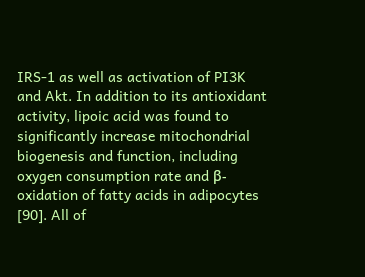IRS-1 as well as activation of PI3K and Akt. In addition to its antioxidant activity, lipoic acid was found to significantly increase mitochondrial biogenesis and function, including oxygen consumption rate and β-oxidation of fatty acids in adipocytes [90]. All of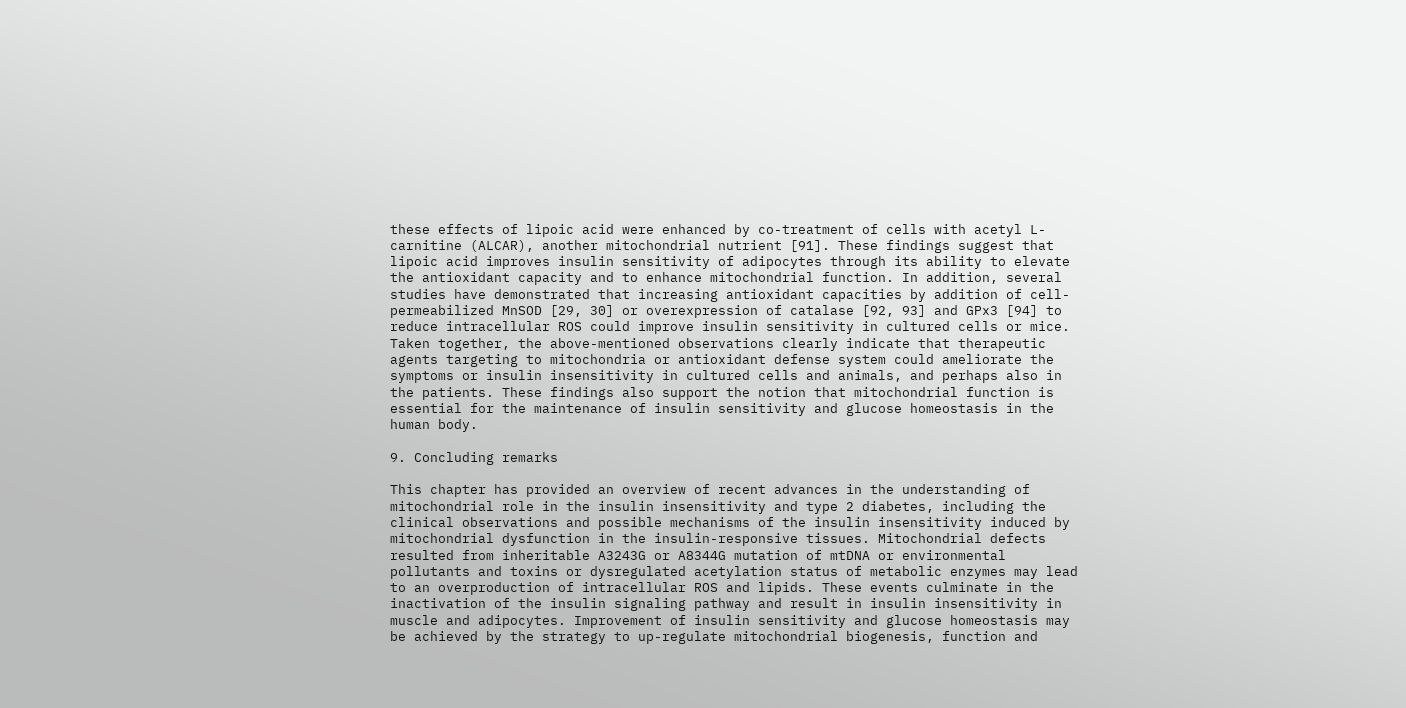these effects of lipoic acid were enhanced by co-treatment of cells with acetyl L-carnitine (ALCAR), another mitochondrial nutrient [91]. These findings suggest that lipoic acid improves insulin sensitivity of adipocytes through its ability to elevate the antioxidant capacity and to enhance mitochondrial function. In addition, several studies have demonstrated that increasing antioxidant capacities by addition of cell- permeabilized MnSOD [29, 30] or overexpression of catalase [92, 93] and GPx3 [94] to reduce intracellular ROS could improve insulin sensitivity in cultured cells or mice. Taken together, the above-mentioned observations clearly indicate that therapeutic agents targeting to mitochondria or antioxidant defense system could ameliorate the symptoms or insulin insensitivity in cultured cells and animals, and perhaps also in the patients. These findings also support the notion that mitochondrial function is essential for the maintenance of insulin sensitivity and glucose homeostasis in the human body.

9. Concluding remarks

This chapter has provided an overview of recent advances in the understanding of mitochondrial role in the insulin insensitivity and type 2 diabetes, including the clinical observations and possible mechanisms of the insulin insensitivity induced by mitochondrial dysfunction in the insulin-responsive tissues. Mitochondrial defects resulted from inheritable A3243G or A8344G mutation of mtDNA or environmental pollutants and toxins or dysregulated acetylation status of metabolic enzymes may lead to an overproduction of intracellular ROS and lipids. These events culminate in the inactivation of the insulin signaling pathway and result in insulin insensitivity in muscle and adipocytes. Improvement of insulin sensitivity and glucose homeostasis may be achieved by the strategy to up-regulate mitochondrial biogenesis, function and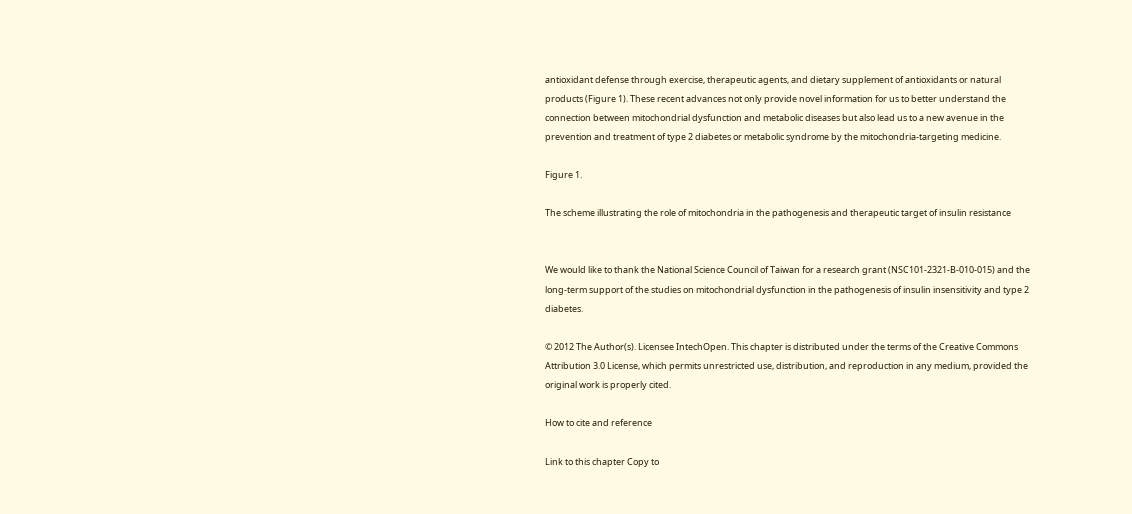antioxidant defense through exercise, therapeutic agents, and dietary supplement of antioxidants or natural products (Figure 1). These recent advances not only provide novel information for us to better understand the connection between mitochondrial dysfunction and metabolic diseases but also lead us to a new avenue in the prevention and treatment of type 2 diabetes or metabolic syndrome by the mitochondria-targeting medicine.

Figure 1.

The scheme illustrating the role of mitochondria in the pathogenesis and therapeutic target of insulin resistance


We would like to thank the National Science Council of Taiwan for a research grant (NSC101-2321-B-010-015) and the long-term support of the studies on mitochondrial dysfunction in the pathogenesis of insulin insensitivity and type 2 diabetes.

© 2012 The Author(s). Licensee IntechOpen. This chapter is distributed under the terms of the Creative Commons Attribution 3.0 License, which permits unrestricted use, distribution, and reproduction in any medium, provided the original work is properly cited.

How to cite and reference

Link to this chapter Copy to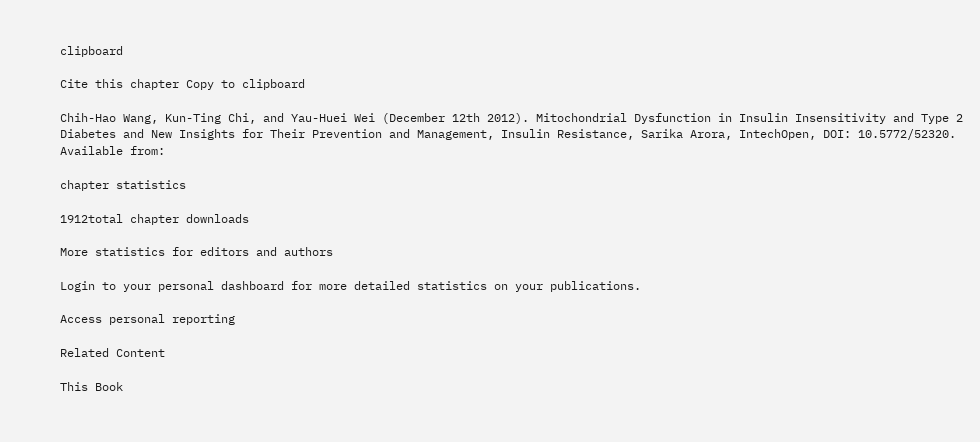clipboard

Cite this chapter Copy to clipboard

Chih-Hao Wang, Kun-Ting Chi, and Yau-Huei Wei (December 12th 2012). Mitochondrial Dysfunction in Insulin Insensitivity and Type 2 Diabetes and New Insights for Their Prevention and Management, Insulin Resistance, Sarika Arora, IntechOpen, DOI: 10.5772/52320. Available from:

chapter statistics

1912total chapter downloads

More statistics for editors and authors

Login to your personal dashboard for more detailed statistics on your publications.

Access personal reporting

Related Content

This Book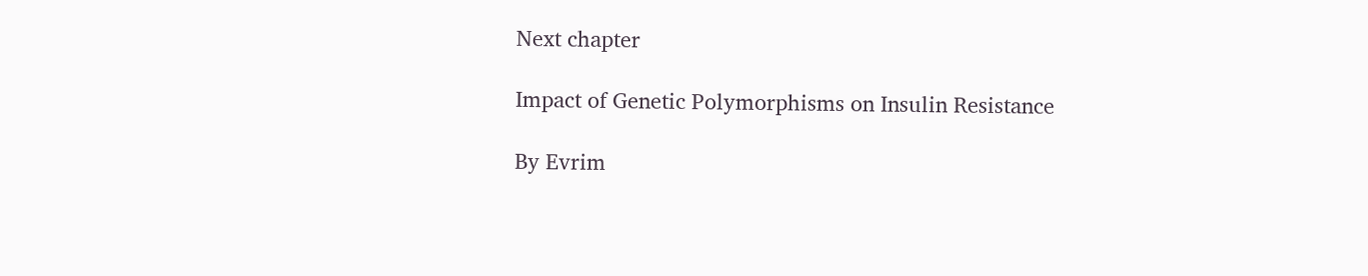Next chapter

Impact of Genetic Polymorphisms on Insulin Resistance

By Evrim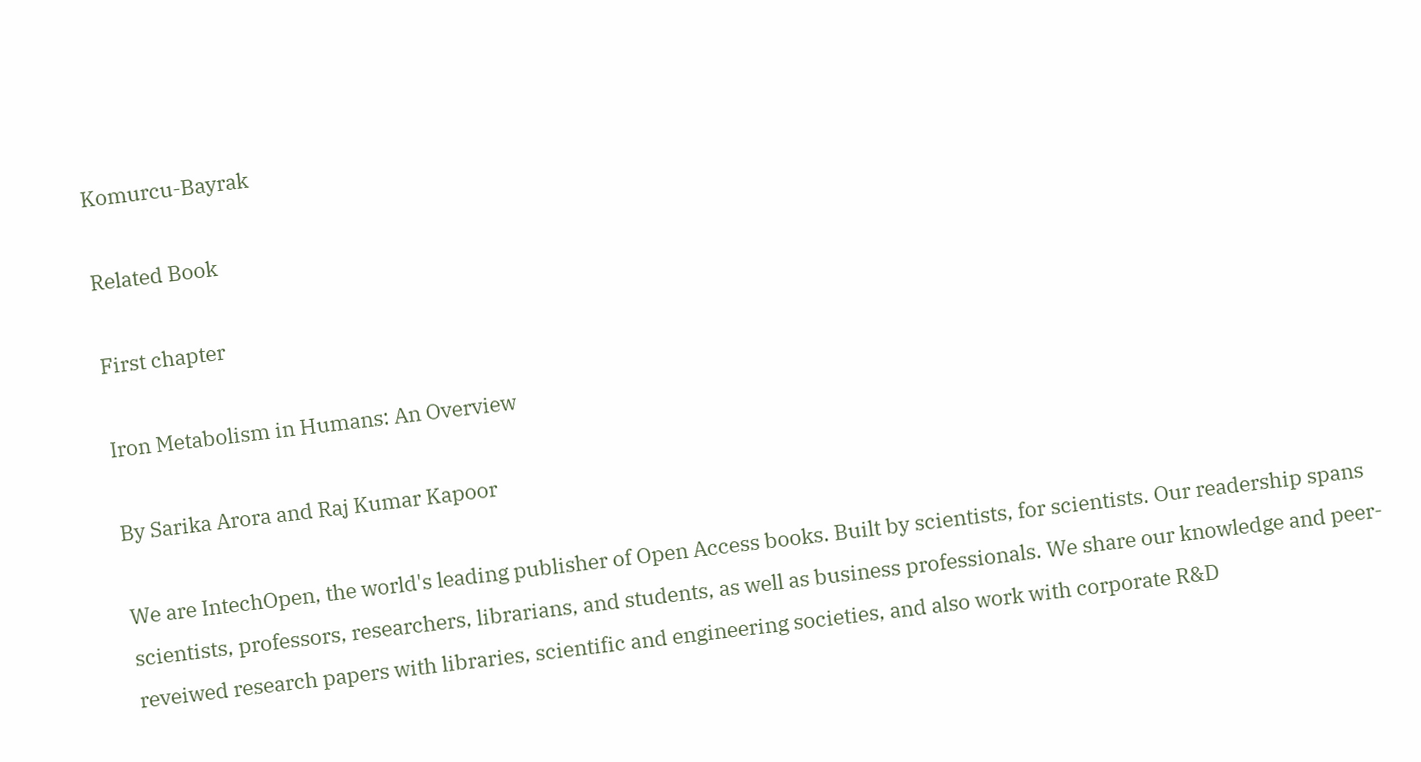Komurcu-Bayrak

Related Book

First chapter

Iron Metabolism in Humans: An Overview

By Sarika Arora and Raj Kumar Kapoor

We are IntechOpen, the world's leading publisher of Open Access books. Built by scientists, for scientists. Our readership spans scientists, professors, researchers, librarians, and students, as well as business professionals. We share our knowledge and peer-reveiwed research papers with libraries, scientific and engineering societies, and also work with corporate R&D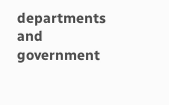departments and government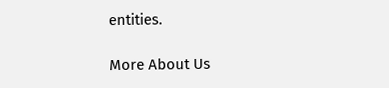entities.

More About Us